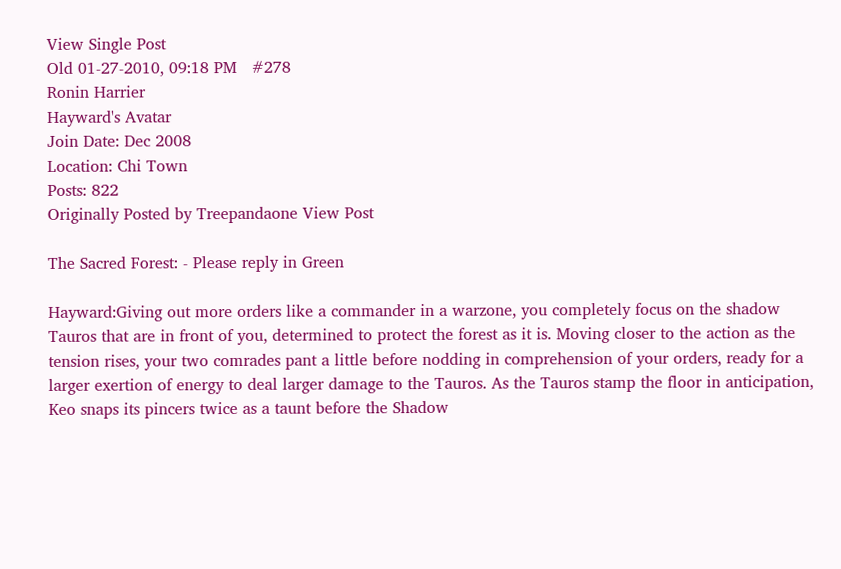View Single Post
Old 01-27-2010, 09:18 PM   #278
Ronin Harrier
Hayward's Avatar
Join Date: Dec 2008
Location: Chi Town
Posts: 822
Originally Posted by Treepandaone View Post

The Sacred Forest: - Please reply in Green

Hayward:Giving out more orders like a commander in a warzone, you completely focus on the shadow Tauros that are in front of you, determined to protect the forest as it is. Moving closer to the action as the tension rises, your two comrades pant a little before nodding in comprehension of your orders, ready for a larger exertion of energy to deal larger damage to the Tauros. As the Tauros stamp the floor in anticipation, Keo snaps its pincers twice as a taunt before the Shadow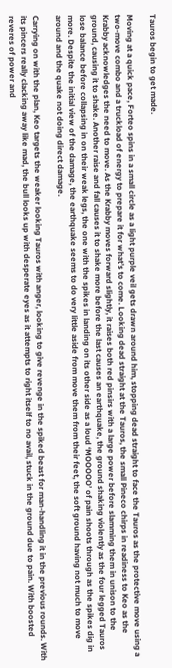Tauros begin to get made.

Moving at a quick pace, Forteo spins in a small circle as a light purple veil gets drawn around him, stopping dead straight to face the Tauros as the protective move using a two-move combo and a truckload of energy to prepare it for what’s to come. Looking dead straight at the Tauros, the small Pineco chirps in readiness to Keo as the Krabby acknowledges the need to move. As the Krabby moves forward slightly, it raises both red pinsirs with a large power before slamming them in unison to the ground, causing it to shake. Another raise and fall causes it to shake more before the last causes an earthquake, the ground shaking violently as the four legged Tauros lose balance before collapsing in on their weak legs, the one with the spikes in landing on its other side as a loud ‘MOOOOO’ of pain shoots through as the spikes dig in more. Despite the initial view of the damage, the earthquake seems to do very little aside from move them from their feet, the soft ground having not much to move around and the quake not doing direct damage.

Carrying on with the plan, Keo targets the weaker looking Tauros with anger, looking to give revenge in the spiked beast for man-handling it in the previous rounds. With its pincers really clacking away like mad, the bull looks up with desperate eyes as it attempts to right itself to no avail, stuck in the ground due to pain. With boosted reveres of power and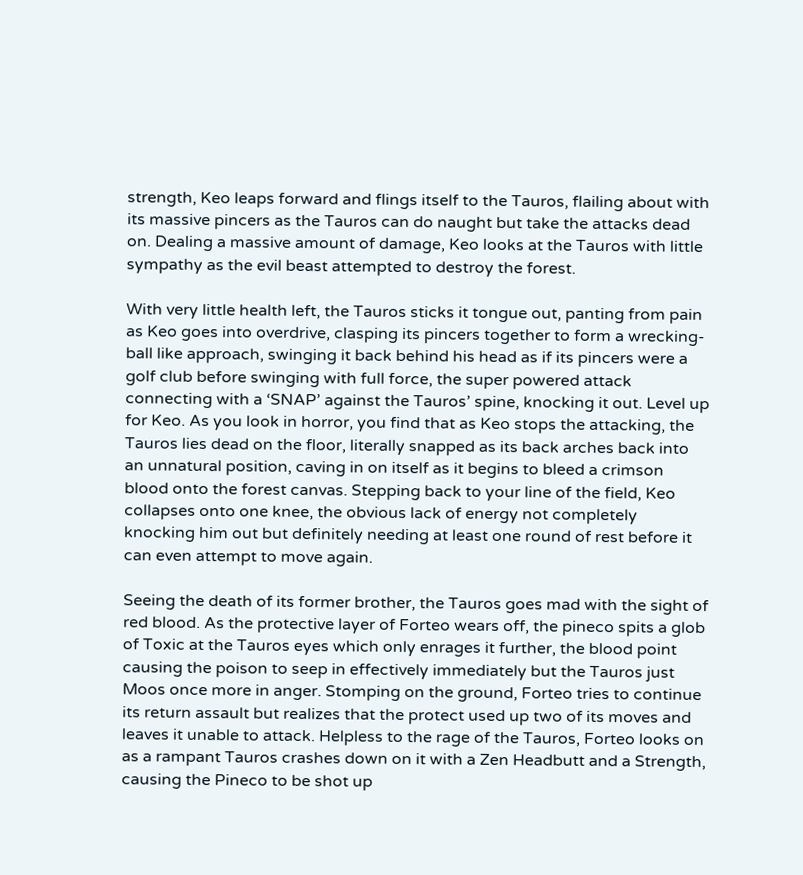strength, Keo leaps forward and flings itself to the Tauros, flailing about with its massive pincers as the Tauros can do naught but take the attacks dead on. Dealing a massive amount of damage, Keo looks at the Tauros with little sympathy as the evil beast attempted to destroy the forest.

With very little health left, the Tauros sticks it tongue out, panting from pain as Keo goes into overdrive, clasping its pincers together to form a wrecking-ball like approach, swinging it back behind his head as if its pincers were a golf club before swinging with full force, the super powered attack connecting with a ‘SNAP’ against the Tauros’ spine, knocking it out. Level up for Keo. As you look in horror, you find that as Keo stops the attacking, the Tauros lies dead on the floor, literally snapped as its back arches back into an unnatural position, caving in on itself as it begins to bleed a crimson blood onto the forest canvas. Stepping back to your line of the field, Keo collapses onto one knee, the obvious lack of energy not completely knocking him out but definitely needing at least one round of rest before it can even attempt to move again.

Seeing the death of its former brother, the Tauros goes mad with the sight of red blood. As the protective layer of Forteo wears off, the pineco spits a glob of Toxic at the Tauros eyes which only enrages it further, the blood point causing the poison to seep in effectively immediately but the Tauros just Moos once more in anger. Stomping on the ground, Forteo tries to continue its return assault but realizes that the protect used up two of its moves and leaves it unable to attack. Helpless to the rage of the Tauros, Forteo looks on as a rampant Tauros crashes down on it with a Zen Headbutt and a Strength, causing the Pineco to be shot up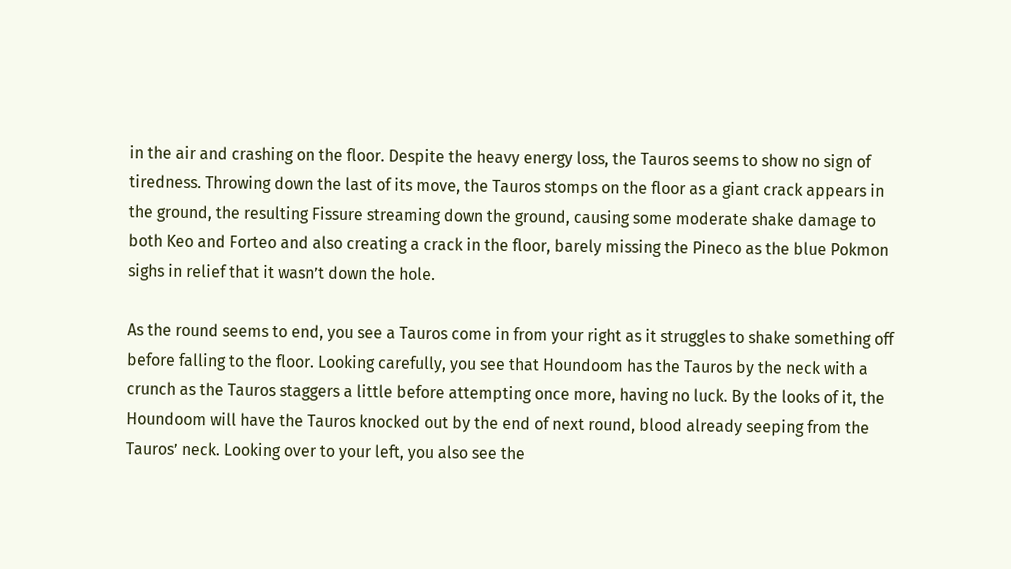in the air and crashing on the floor. Despite the heavy energy loss, the Tauros seems to show no sign of tiredness. Throwing down the last of its move, the Tauros stomps on the floor as a giant crack appears in the ground, the resulting Fissure streaming down the ground, causing some moderate shake damage to both Keo and Forteo and also creating a crack in the floor, barely missing the Pineco as the blue Pokmon sighs in relief that it wasn’t down the hole.

As the round seems to end, you see a Tauros come in from your right as it struggles to shake something off before falling to the floor. Looking carefully, you see that Houndoom has the Tauros by the neck with a crunch as the Tauros staggers a little before attempting once more, having no luck. By the looks of it, the Houndoom will have the Tauros knocked out by the end of next round, blood already seeping from the Tauros’ neck. Looking over to your left, you also see the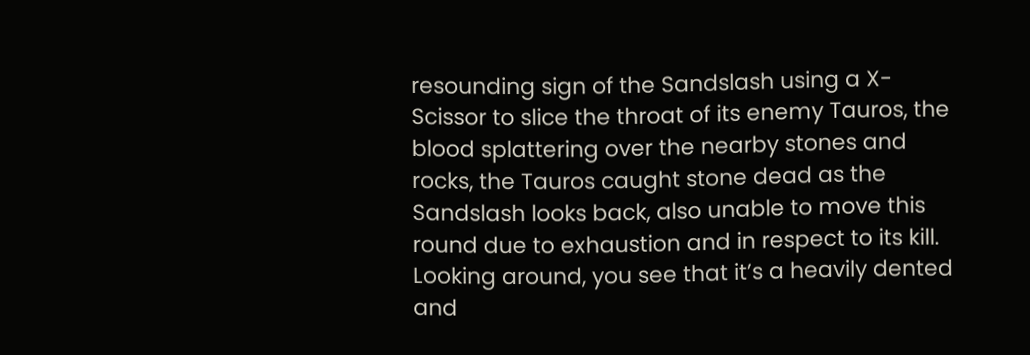resounding sign of the Sandslash using a X-Scissor to slice the throat of its enemy Tauros, the blood splattering over the nearby stones and rocks, the Tauros caught stone dead as the Sandslash looks back, also unable to move this round due to exhaustion and in respect to its kill. Looking around, you see that it’s a heavily dented and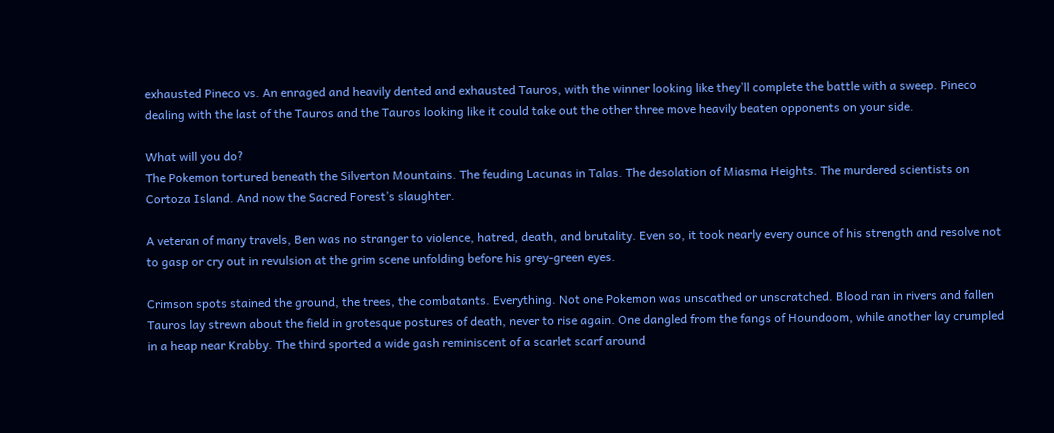exhausted Pineco vs. An enraged and heavily dented and exhausted Tauros, with the winner looking like they’ll complete the battle with a sweep. Pineco dealing with the last of the Tauros and the Tauros looking like it could take out the other three move heavily beaten opponents on your side.

What will you do?
The Pokemon tortured beneath the Silverton Mountains. The feuding Lacunas in Talas. The desolation of Miasma Heights. The murdered scientists on Cortoza Island. And now the Sacred Forest’s slaughter.

A veteran of many travels, Ben was no stranger to violence, hatred, death, and brutality. Even so, it took nearly every ounce of his strength and resolve not to gasp or cry out in revulsion at the grim scene unfolding before his grey-green eyes.

Crimson spots stained the ground, the trees, the combatants. Everything. Not one Pokemon was unscathed or unscratched. Blood ran in rivers and fallen Tauros lay strewn about the field in grotesque postures of death, never to rise again. One dangled from the fangs of Houndoom, while another lay crumpled in a heap near Krabby. The third sported a wide gash reminiscent of a scarlet scarf around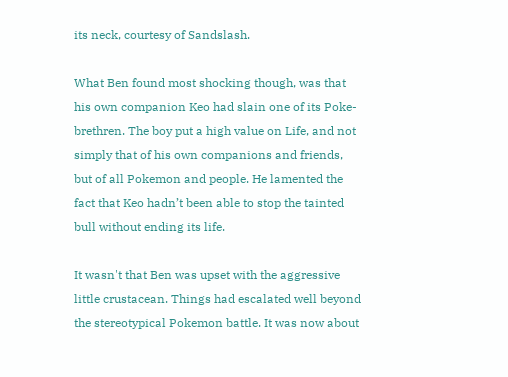its neck, courtesy of Sandslash.

What Ben found most shocking though, was that his own companion Keo had slain one of its Poke-brethren. The boy put a high value on Life, and not simply that of his own companions and friends, but of all Pokemon and people. He lamented the fact that Keo hadn’t been able to stop the tainted bull without ending its life.

It wasn't that Ben was upset with the aggressive little crustacean. Things had escalated well beyond the stereotypical Pokemon battle. It was now about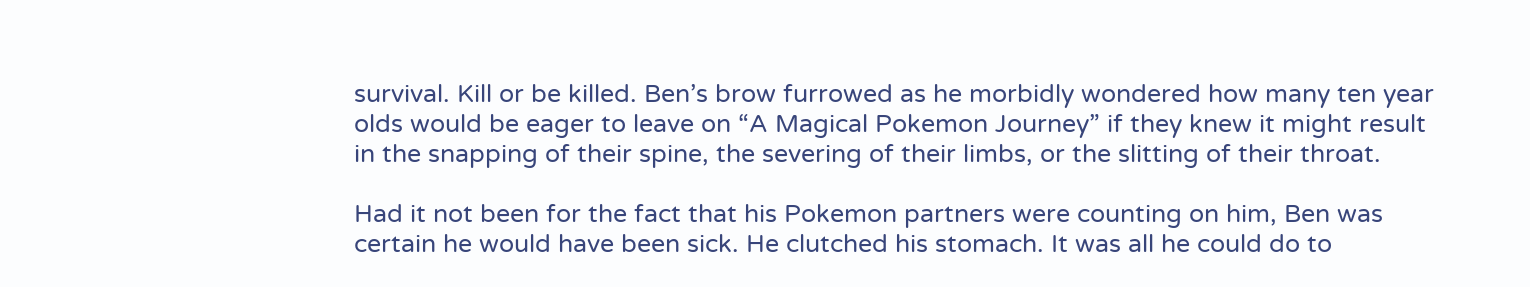survival. Kill or be killed. Ben’s brow furrowed as he morbidly wondered how many ten year olds would be eager to leave on “A Magical Pokemon Journey” if they knew it might result in the snapping of their spine, the severing of their limbs, or the slitting of their throat.

Had it not been for the fact that his Pokemon partners were counting on him, Ben was certain he would have been sick. He clutched his stomach. It was all he could do to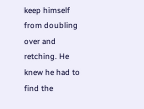keep himself from doubling over and retching. He knew he had to find the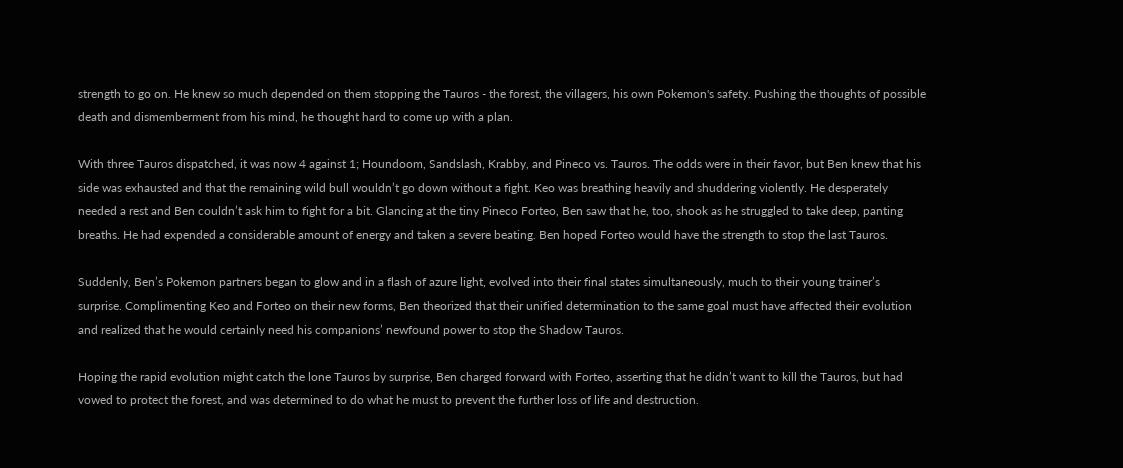strength to go on. He knew so much depended on them stopping the Tauros - the forest, the villagers, his own Pokemon's safety. Pushing the thoughts of possible death and dismemberment from his mind, he thought hard to come up with a plan.

With three Tauros dispatched, it was now 4 against 1; Houndoom, Sandslash, Krabby, and Pineco vs. Tauros. The odds were in their favor, but Ben knew that his side was exhausted and that the remaining wild bull wouldn’t go down without a fight. Keo was breathing heavily and shuddering violently. He desperately needed a rest and Ben couldn’t ask him to fight for a bit. Glancing at the tiny Pineco Forteo, Ben saw that he, too, shook as he struggled to take deep, panting breaths. He had expended a considerable amount of energy and taken a severe beating. Ben hoped Forteo would have the strength to stop the last Tauros.

Suddenly, Ben’s Pokemon partners began to glow and in a flash of azure light, evolved into their final states simultaneously, much to their young trainer’s surprise. Complimenting Keo and Forteo on their new forms, Ben theorized that their unified determination to the same goal must have affected their evolution and realized that he would certainly need his companions’ newfound power to stop the Shadow Tauros.

Hoping the rapid evolution might catch the lone Tauros by surprise, Ben charged forward with Forteo, asserting that he didn’t want to kill the Tauros, but had vowed to protect the forest, and was determined to do what he must to prevent the further loss of life and destruction.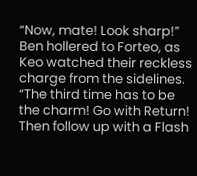“Now, mate! Look sharp!” Ben hollered to Forteo, as Keo watched their reckless charge from the sidelines. “The third time has to be the charm! Go with Return! Then follow up with a Flash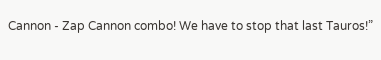Cannon - Zap Cannon combo! We have to stop that last Tauros!”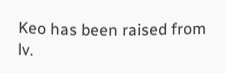Keo has been raised from lv.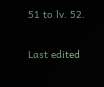51 to lv. 52.

Last edited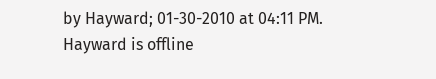by Hayward; 01-30-2010 at 04:11 PM.
Hayward is offline